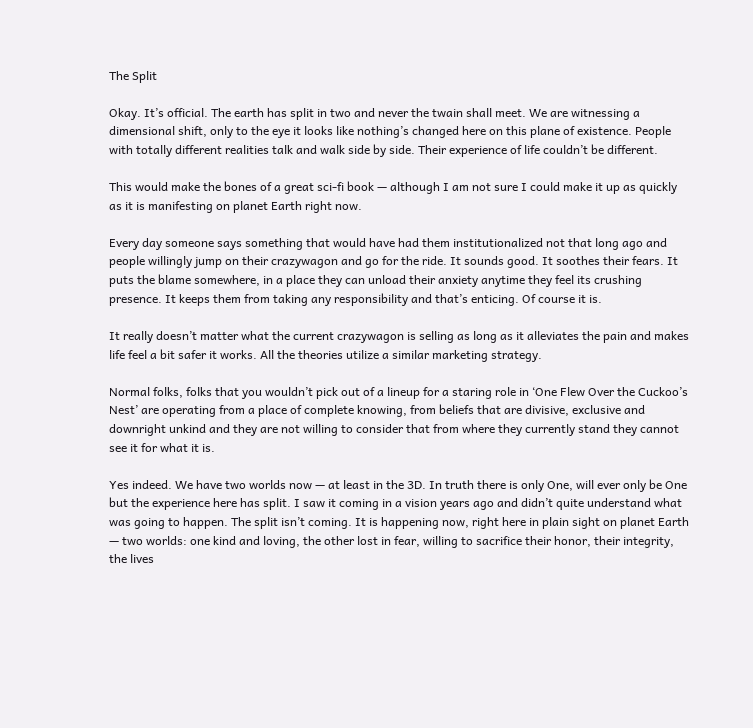The Split

Okay. It’s official. The earth has split in two and never the twain shall meet. We are witnessing a dimensional shift, only to the eye it looks like nothing’s changed here on this plane of existence. People with totally different realities talk and walk side by side. Their experience of life couldn’t be different.

This would make the bones of a great sci-fi book — although I am not sure I could make it up as quickly as it is manifesting on planet Earth right now.

Every day someone says something that would have had them institutionalized not that long ago and people willingly jump on their crazywagon and go for the ride. It sounds good. It soothes their fears. It puts the blame somewhere, in a place they can unload their anxiety anytime they feel its crushing presence. It keeps them from taking any responsibility and that’s enticing. Of course it is.

It really doesn’t matter what the current crazywagon is selling as long as it alleviates the pain and makes life feel a bit safer it works. All the theories utilize a similar marketing strategy.

Normal folks, folks that you wouldn’t pick out of a lineup for a staring role in ‘One Flew Over the Cuckoo’s Nest’ are operating from a place of complete knowing, from beliefs that are divisive, exclusive and downright unkind and they are not willing to consider that from where they currently stand they cannot see it for what it is.

Yes indeed. We have two worlds now — at least in the 3D. In truth there is only One, will ever only be One but the experience here has split. I saw it coming in a vision years ago and didn’t quite understand what was going to happen. The split isn’t coming. It is happening now, right here in plain sight on planet Earth — two worlds: one kind and loving, the other lost in fear, willing to sacrifice their honor, their integrity, the lives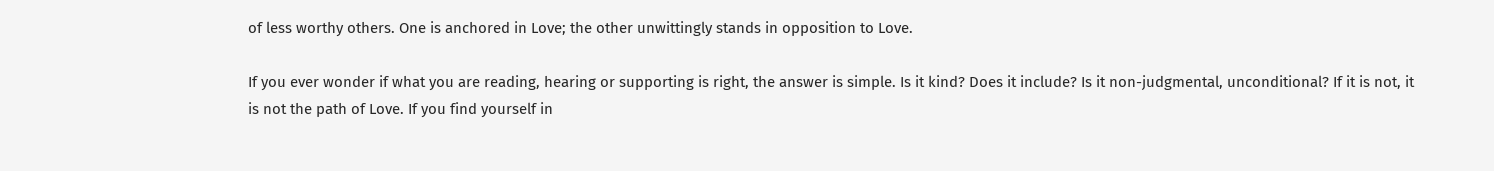of less worthy others. One is anchored in Love; the other unwittingly stands in opposition to Love.

If you ever wonder if what you are reading, hearing or supporting is right, the answer is simple. Is it kind? Does it include? Is it non-judgmental, unconditional? If it is not, it is not the path of Love. If you find yourself in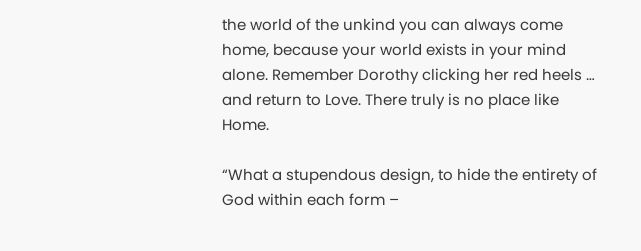the world of the unkind you can always come home, because your world exists in your mind alone. Remember Dorothy clicking her red heels … and return to Love. There truly is no place like Home.

“What a stupendous design, to hide the entirety of God within each form –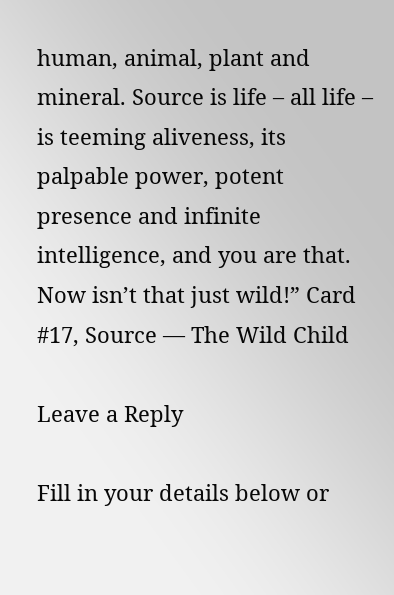human, animal, plant and mineral. Source is life – all life – is teeming aliveness, its palpable power, potent presence and infinite intelligence, and you are that. Now isn’t that just wild!” Card #17, Source — The Wild Child

Leave a Reply

Fill in your details below or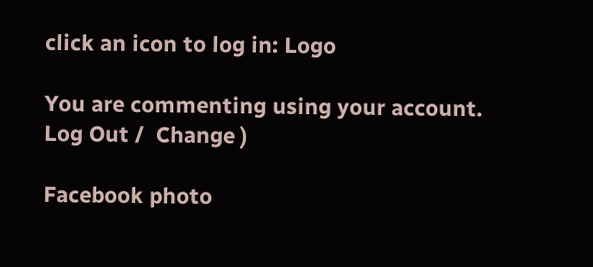click an icon to log in: Logo

You are commenting using your account. Log Out /  Change )

Facebook photo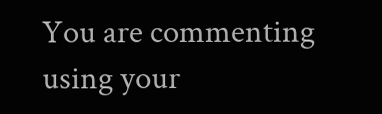You are commenting using your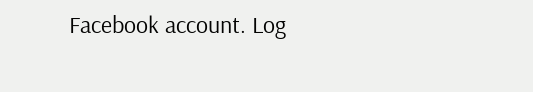Facebook account. Log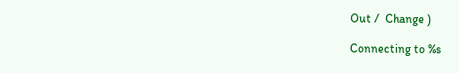Out /  Change )

Connecting to %s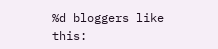%d bloggers like this: